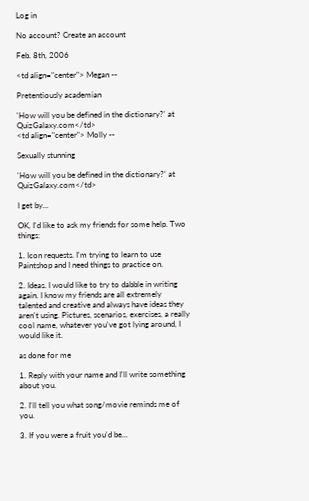Log in

No account? Create an account

Feb. 8th, 2006

<td align="center"> Megan --

Pretentiously academian

'How will you be defined in the dictionary?' at QuizGalaxy.com</td>
<td align="center"> Molly --

Sexually stunning

'How will you be defined in the dictionary?' at QuizGalaxy.com</td>

I get by...

OK, I'd like to ask my friends for some help. Two things:

1. Icon requests. I'm trying to learn to use Paintshop and I need things to practice on.

2. Ideas. I would like to try to dabble in writing again. I know my friends are all extremely talented and creative and always have ideas they aren't using. Pictures, scenarios, exercises, a really cool name, whatever you've got lying around, I would like it.

as done for me

1. Reply with your name and I'll write something about you.

2. I'll tell you what song/movie reminds me of you.

3. If you were a fruit you'd be...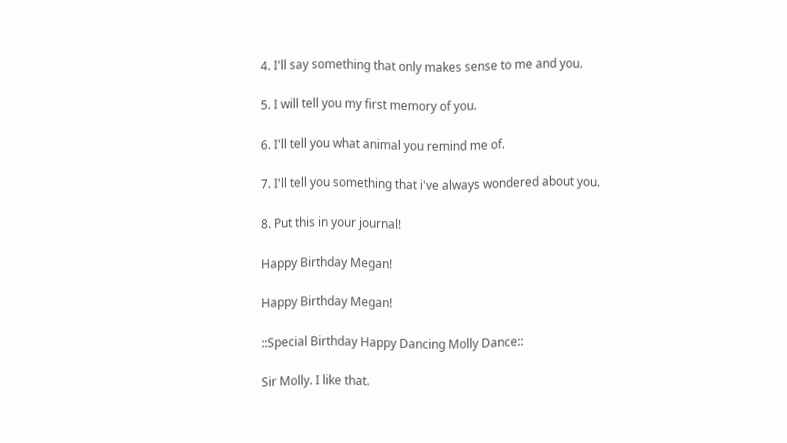4. I'll say something that only makes sense to me and you.

5. I will tell you my first memory of you.

6. I'll tell you what animal you remind me of.

7. I'll tell you something that i've always wondered about you.

8. Put this in your journal!

Happy Birthday Megan!

Happy Birthday Megan!

::Special Birthday Happy Dancing Molly Dance::

Sir Molly. I like that.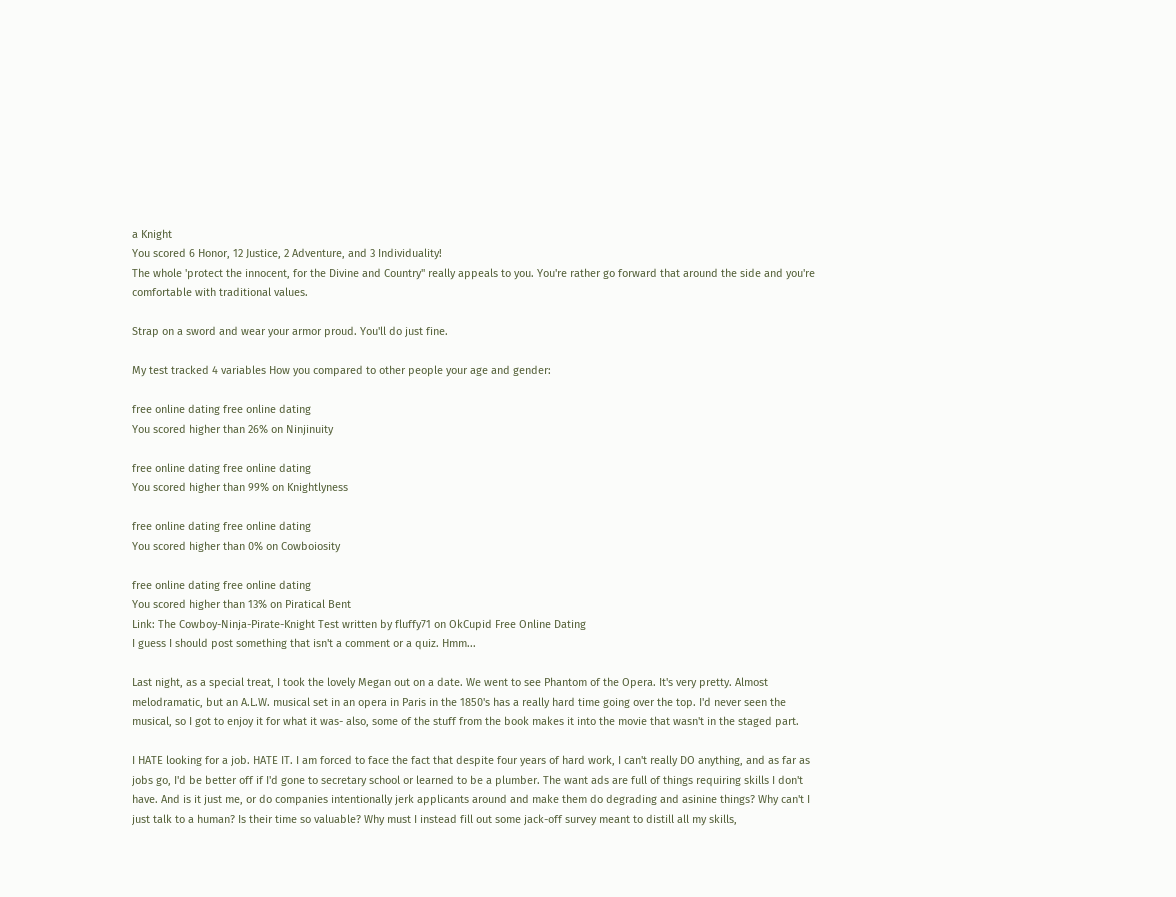a Knight
You scored 6 Honor, 12 Justice, 2 Adventure, and 3 Individuality!
The whole 'protect the innocent, for the Divine and Country" really appeals to you. You're rather go forward that around the side and you're comfortable with traditional values.

Strap on a sword and wear your armor proud. You'll do just fine.

My test tracked 4 variables How you compared to other people your age and gender:

free online dating free online dating
You scored higher than 26% on Ninjinuity

free online dating free online dating
You scored higher than 99% on Knightlyness

free online dating free online dating
You scored higher than 0% on Cowboiosity

free online dating free online dating
You scored higher than 13% on Piratical Bent
Link: The Cowboy-Ninja-Pirate-Knight Test written by fluffy71 on OkCupid Free Online Dating
I guess I should post something that isn't a comment or a quiz. Hmm...

Last night, as a special treat, I took the lovely Megan out on a date. We went to see Phantom of the Opera. It's very pretty. Almost melodramatic, but an A.L.W. musical set in an opera in Paris in the 1850's has a really hard time going over the top. I'd never seen the musical, so I got to enjoy it for what it was- also, some of the stuff from the book makes it into the movie that wasn't in the staged part.

I HATE looking for a job. HATE IT. I am forced to face the fact that despite four years of hard work, I can't really DO anything, and as far as jobs go, I'd be better off if I'd gone to secretary school or learned to be a plumber. The want ads are full of things requiring skills I don't have. And is it just me, or do companies intentionally jerk applicants around and make them do degrading and asinine things? Why can't I just talk to a human? Is their time so valuable? Why must I instead fill out some jack-off survey meant to distill all my skills,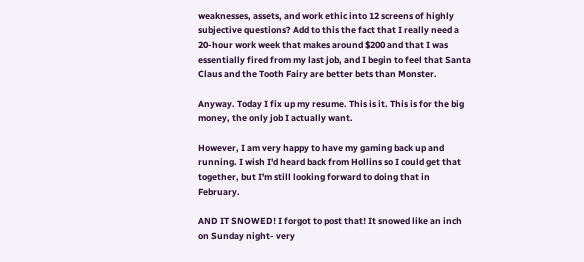weaknesses, assets, and work ethic into 12 screens of highly subjective questions? Add to this the fact that I really need a 20-hour work week that makes around $200 and that I was essentially fired from my last job, and I begin to feel that Santa Claus and the Tooth Fairy are better bets than Monster.

Anyway. Today I fix up my resume. This is it. This is for the big money, the only job I actually want.

However, I am very happy to have my gaming back up and running. I wish I'd heard back from Hollins so I could get that together, but I'm still looking forward to doing that in February.

AND IT SNOWED! I forgot to post that! It snowed like an inch on Sunday night- very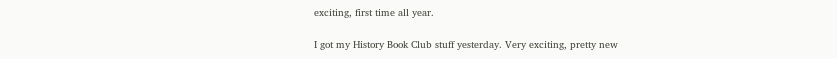exciting, first time all year.

I got my History Book Club stuff yesterday. Very exciting, pretty new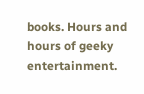books. Hours and hours of geeky entertainment.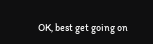OK, best get going on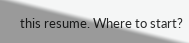this resume. Where to start?